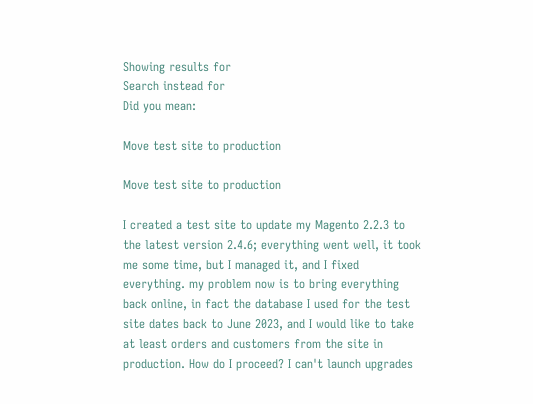Showing results for
Search instead for
Did you mean:

Move test site to production

Move test site to production

I created a test site to update my Magento 2.2.3 to the latest version 2.4.6; everything went well, it took me some time, but I managed it, and I fixed everything. my problem now is to bring everything back online, in fact the database I used for the test site dates back to June 2023, and I would like to take at least orders and customers from the site in production. How do I proceed? I can't launch upgrades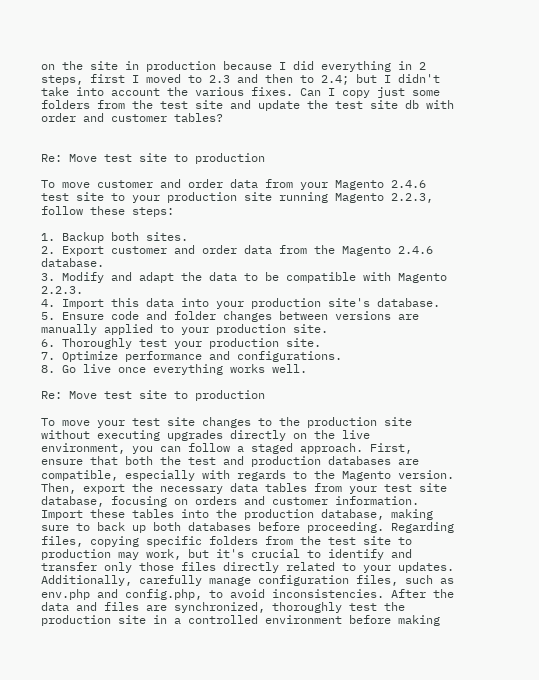on the site in production because I did everything in 2 steps, first I moved to 2.3 and then to 2.4; but I didn't take into account the various fixes. Can I copy just some folders from the test site and update the test site db with order and customer tables?


Re: Move test site to production

To move customer and order data from your Magento 2.4.6 test site to your production site running Magento 2.2.3, follow these steps:

1. Backup both sites.
2. Export customer and order data from the Magento 2.4.6 database.
3. Modify and adapt the data to be compatible with Magento 2.2.3.
4. Import this data into your production site's database.
5. Ensure code and folder changes between versions are manually applied to your production site.
6. Thoroughly test your production site.
7. Optimize performance and configurations.
8. Go live once everything works well.

Re: Move test site to production

To move your test site changes to the production site without executing upgrades directly on the live environment, you can follow a staged approach. First, ensure that both the test and production databases are compatible, especially with regards to the Magento version. Then, export the necessary data tables from your test site database, focusing on orders and customer information. Import these tables into the production database, making sure to back up both databases before proceeding. Regarding files, copying specific folders from the test site to production may work, but it's crucial to identify and transfer only those files directly related to your updates. Additionally, carefully manage configuration files, such as env.php and config.php, to avoid inconsistencies. After the data and files are synchronized, thoroughly test the production site in a controlled environment before making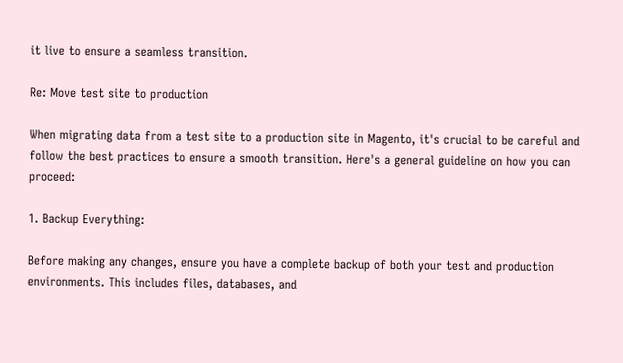it live to ensure a seamless transition.

Re: Move test site to production

When migrating data from a test site to a production site in Magento, it's crucial to be careful and follow the best practices to ensure a smooth transition. Here's a general guideline on how you can proceed:

1. Backup Everything:

Before making any changes, ensure you have a complete backup of both your test and production environments. This includes files, databases, and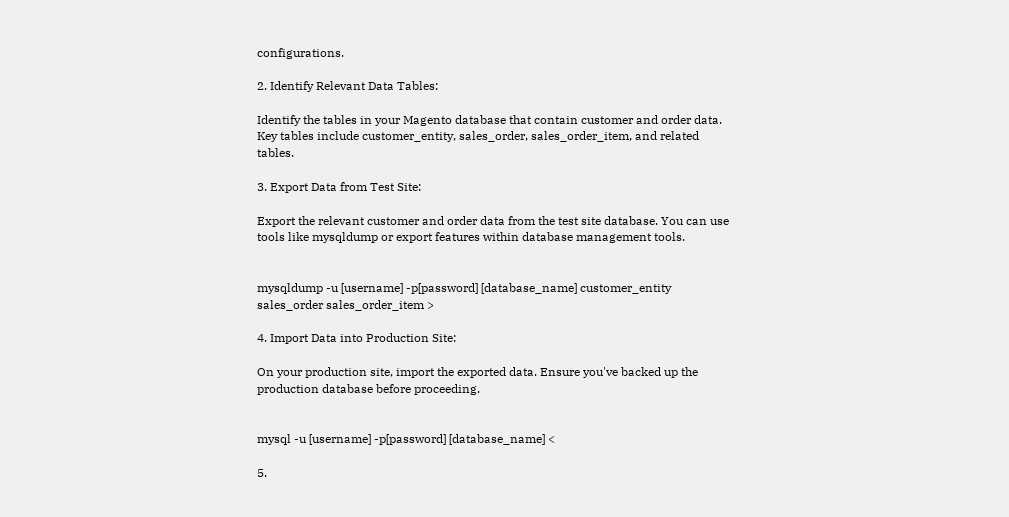configurations.

2. Identify Relevant Data Tables:

Identify the tables in your Magento database that contain customer and order data. Key tables include customer_entity, sales_order, sales_order_item, and related tables.

3. Export Data from Test Site:

Export the relevant customer and order data from the test site database. You can use tools like mysqldump or export features within database management tools.


mysqldump -u [username] -p[password] [database_name] customer_entity sales_order sales_order_item >

4. Import Data into Production Site:

On your production site, import the exported data. Ensure you've backed up the production database before proceeding.


mysql -u [username] -p[password] [database_name] <

5.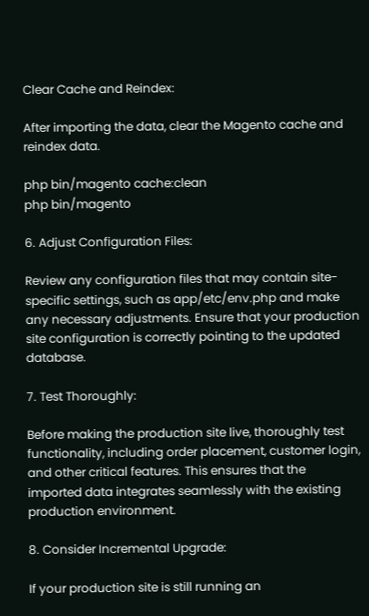Clear Cache and Reindex:

After importing the data, clear the Magento cache and reindex data.

php bin/magento cache:clean
php bin/magento

6. Adjust Configuration Files:

Review any configuration files that may contain site-specific settings, such as app/etc/env.php and make any necessary adjustments. Ensure that your production site configuration is correctly pointing to the updated database.

7. Test Thoroughly:

Before making the production site live, thoroughly test functionality, including order placement, customer login, and other critical features. This ensures that the imported data integrates seamlessly with the existing production environment.

8. Consider Incremental Upgrade:

If your production site is still running an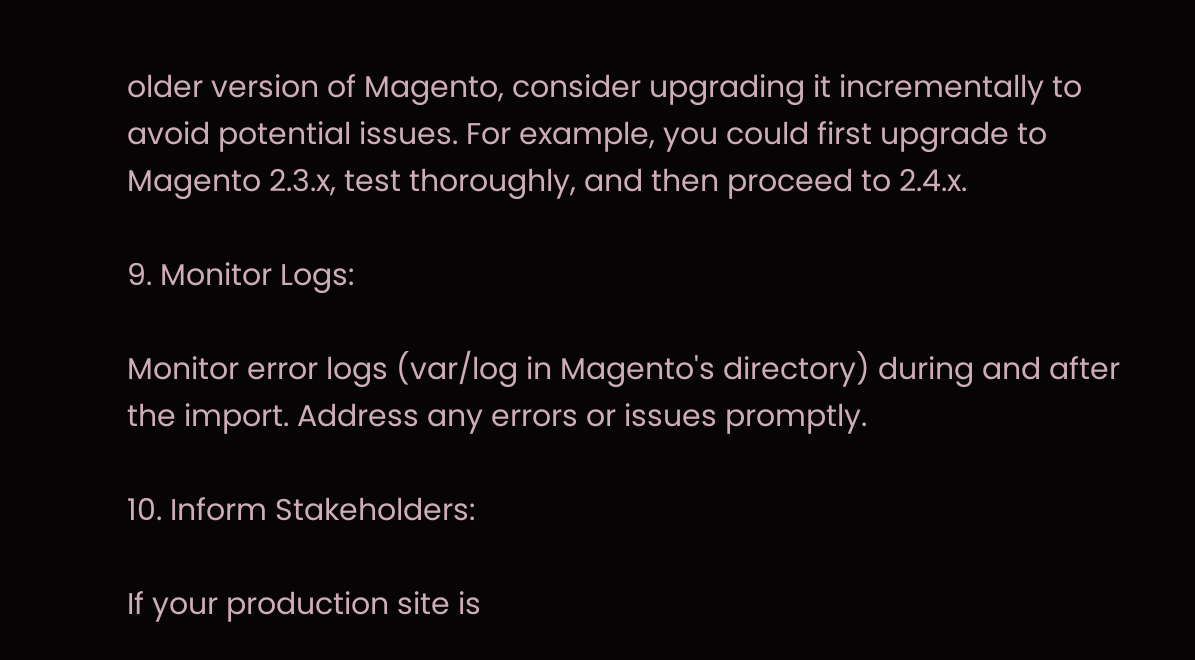older version of Magento, consider upgrading it incrementally to avoid potential issues. For example, you could first upgrade to Magento 2.3.x, test thoroughly, and then proceed to 2.4.x.

9. Monitor Logs:

Monitor error logs (var/log in Magento's directory) during and after the import. Address any errors or issues promptly.

10. Inform Stakeholders:

If your production site is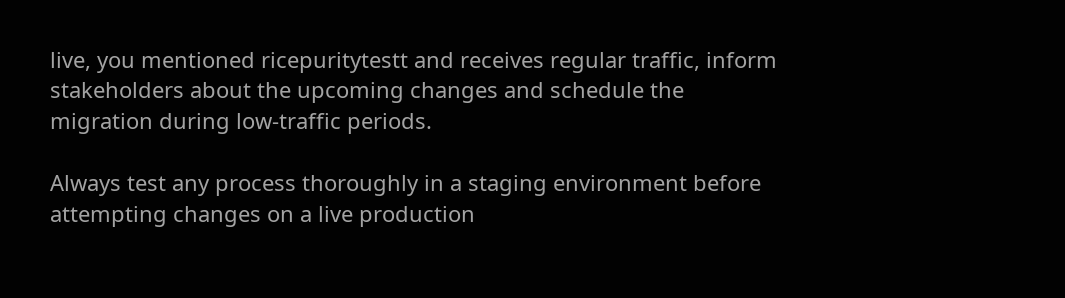live, you mentioned ricepuritytestt and receives regular traffic, inform stakeholders about the upcoming changes and schedule the migration during low-traffic periods.

Always test any process thoroughly in a staging environment before attempting changes on a live production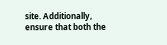site. Additionally, ensure that both the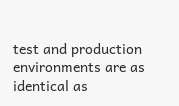test and production environments are as identical as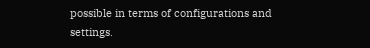possible in terms of configurations and settings.